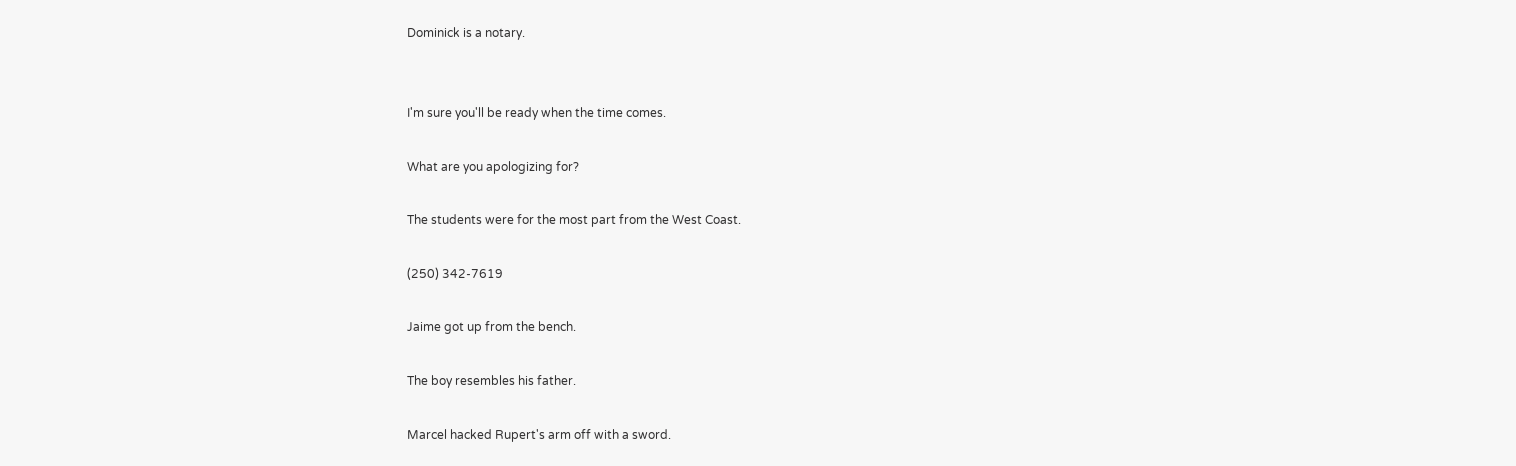Dominick is a notary.


I'm sure you'll be ready when the time comes.

What are you apologizing for?

The students were for the most part from the West Coast.

(250) 342-7619

Jaime got up from the bench.

The boy resembles his father.

Marcel hacked Rupert's arm off with a sword.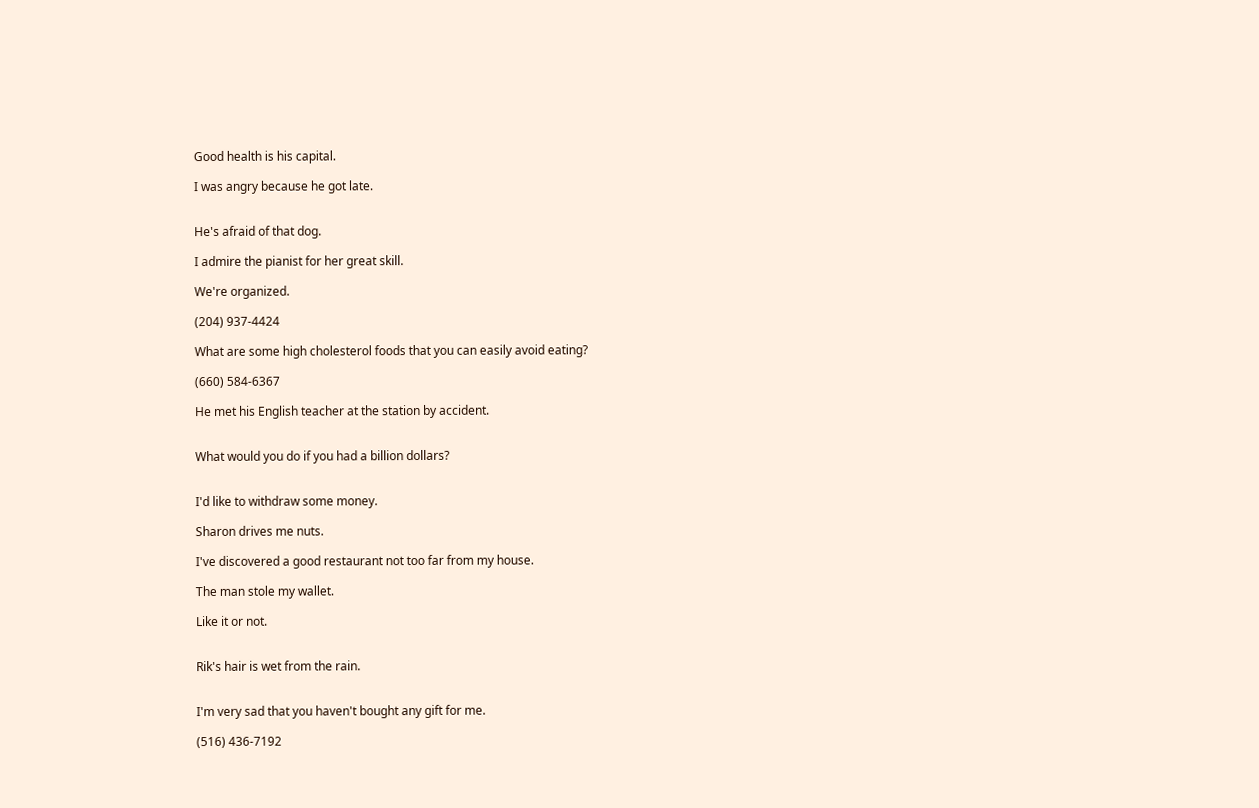Good health is his capital.

I was angry because he got late.


He's afraid of that dog.

I admire the pianist for her great skill.

We're organized.

(204) 937-4424

What are some high cholesterol foods that you can easily avoid eating?

(660) 584-6367

He met his English teacher at the station by accident.


What would you do if you had a billion dollars?


I'd like to withdraw some money.

Sharon drives me nuts.

I've discovered a good restaurant not too far from my house.

The man stole my wallet.

Like it or not.


Rik's hair is wet from the rain.


I'm very sad that you haven't bought any gift for me.

(516) 436-7192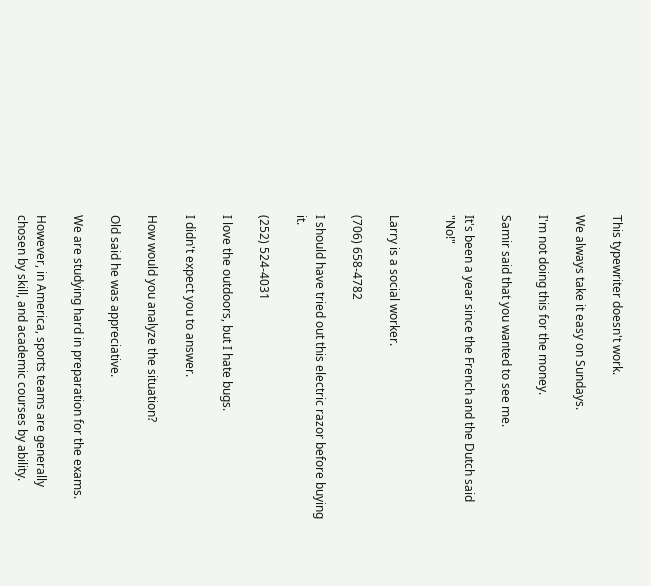This typewriter doesn't work.

We always take it easy on Sundays.

I'm not doing this for the money.

Samir said that you wanted to see me.

It's been a year since the French and the Dutch said "No!"


Larry is a social worker.

(706) 658-4782

I should have tried out this electric razor before buying it.

(252) 524-4031

I love the outdoors, but I hate bugs.

I didn't expect you to answer.

How would you analyze the situation?

Old said he was appreciative.

We are studying hard in preparation for the exams.

However, in America, sports teams are generally chosen by skill, and academic courses by ability.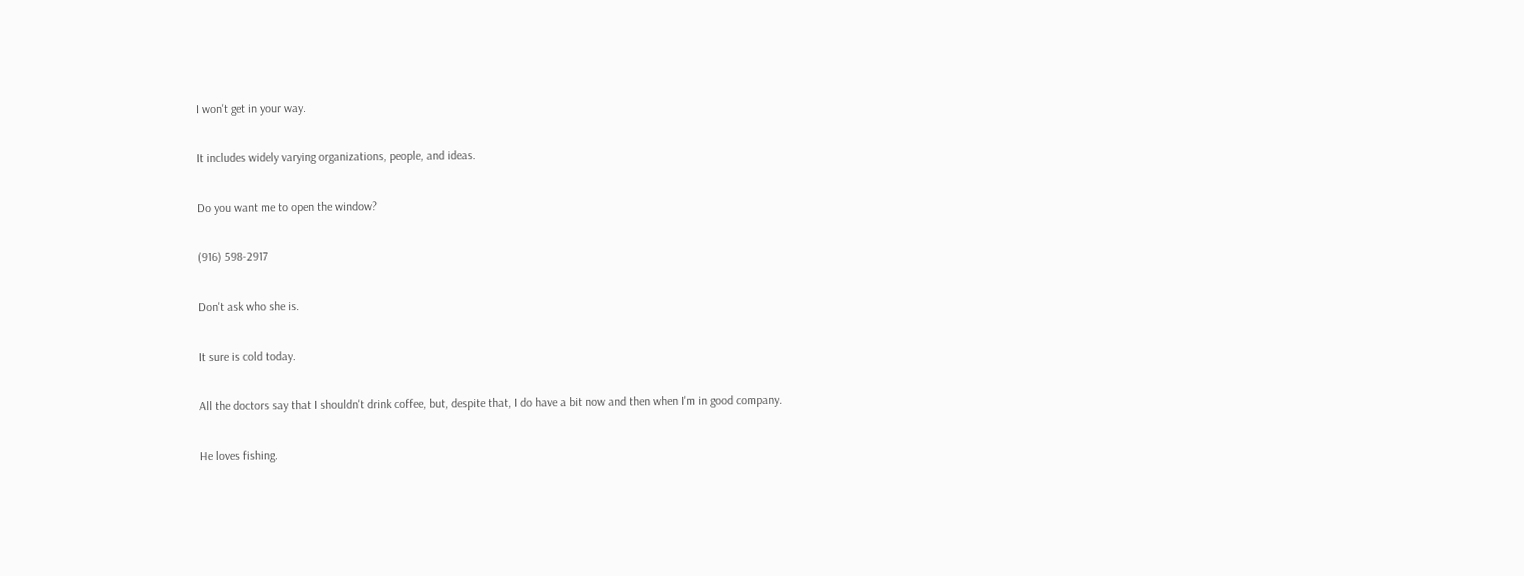I won't get in your way.

It includes widely varying organizations, people, and ideas.

Do you want me to open the window?

(916) 598-2917

Don't ask who she is.

It sure is cold today.

All the doctors say that I shouldn't drink coffee, but, despite that, I do have a bit now and then when I'm in good company.

He loves fishing.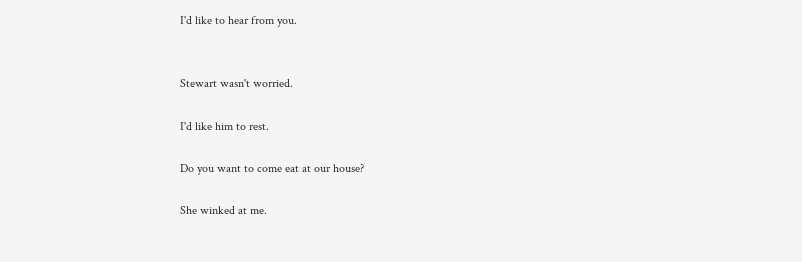I'd like to hear from you.


Stewart wasn't worried.

I'd like him to rest.

Do you want to come eat at our house?

She winked at me.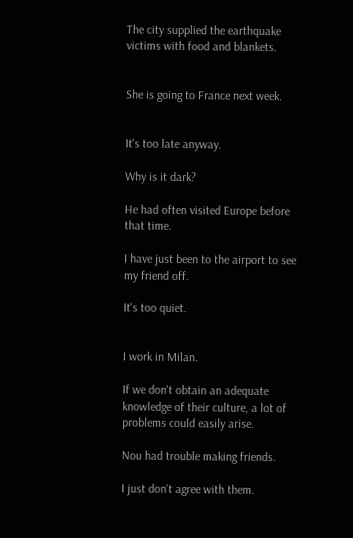The city supplied the earthquake victims with food and blankets.


She is going to France next week.


It's too late anyway.

Why is it dark?

He had often visited Europe before that time.

I have just been to the airport to see my friend off.

It's too quiet.


I work in Milan.

If we don't obtain an adequate knowledge of their culture, a lot of problems could easily arise.

Nou had trouble making friends.

I just don't agree with them.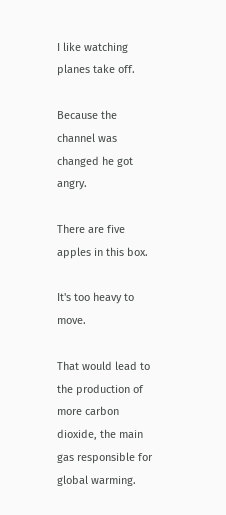I like watching planes take off.

Because the channel was changed he got angry.

There are five apples in this box.

It's too heavy to move.

That would lead to the production of more carbon dioxide, the main gas responsible for global warming.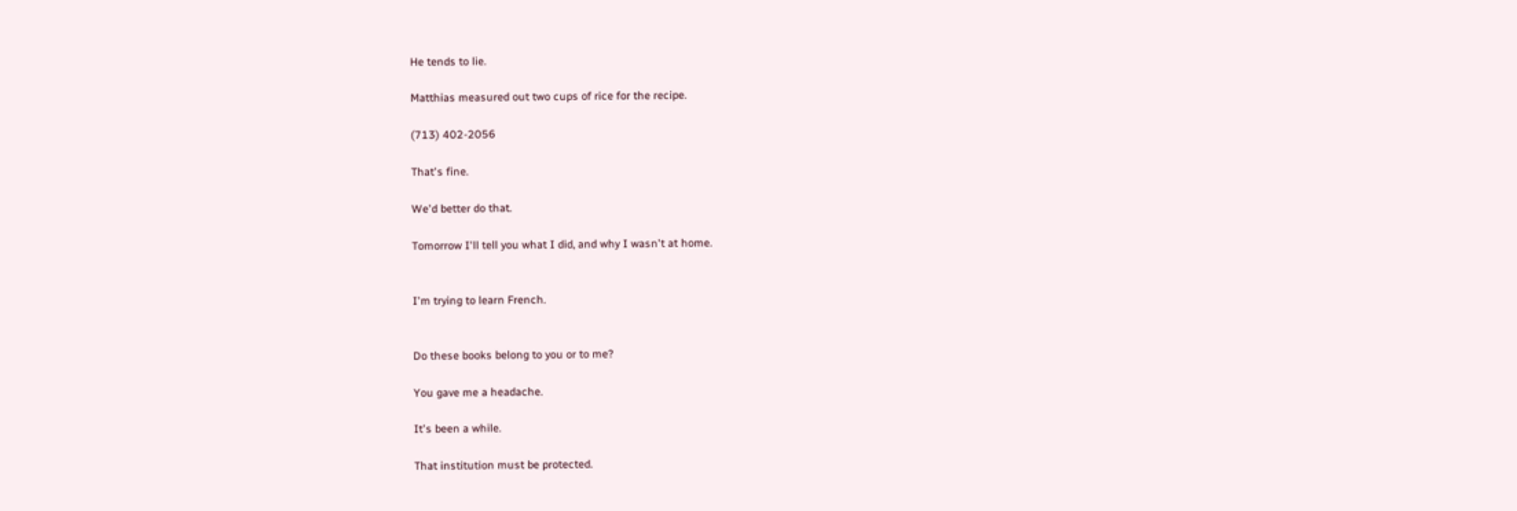He tends to lie.

Matthias measured out two cups of rice for the recipe.

(713) 402-2056

That's fine.

We'd better do that.

Tomorrow I'll tell you what I did, and why I wasn't at home.


I'm trying to learn French.


Do these books belong to you or to me?

You gave me a headache.

It's been a while.

That institution must be protected.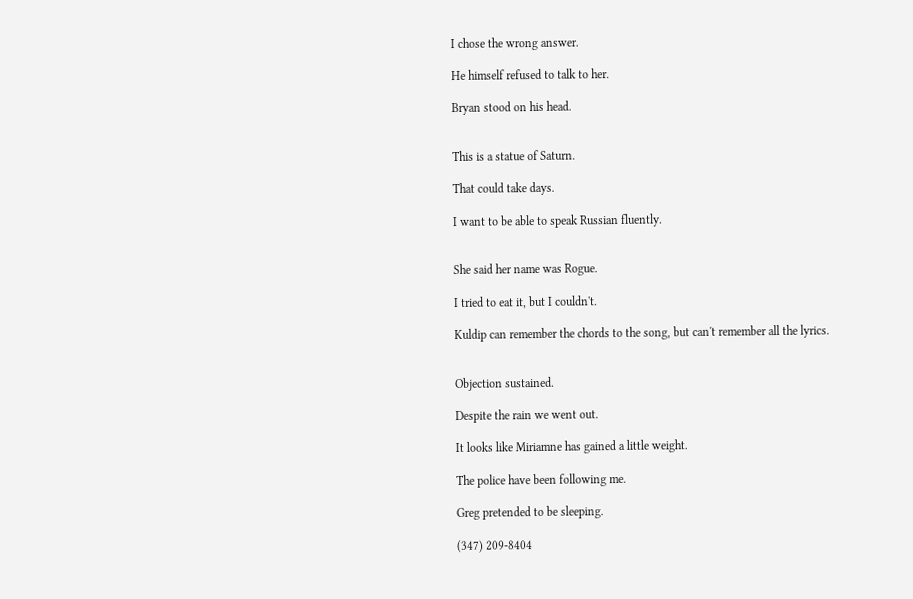I chose the wrong answer.

He himself refused to talk to her.

Bryan stood on his head.


This is a statue of Saturn.

That could take days.

I want to be able to speak Russian fluently.


She said her name was Rogue.

I tried to eat it, but I couldn't.

Kuldip can remember the chords to the song, but can't remember all the lyrics.


Objection sustained.

Despite the rain we went out.

It looks like Miriamne has gained a little weight.

The police have been following me.

Greg pretended to be sleeping.

(347) 209-8404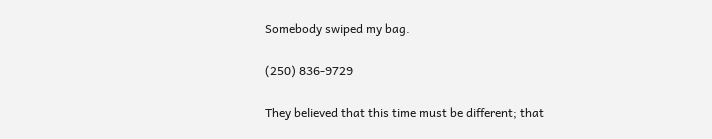Somebody swiped my bag.

(250) 836-9729

They believed that this time must be different; that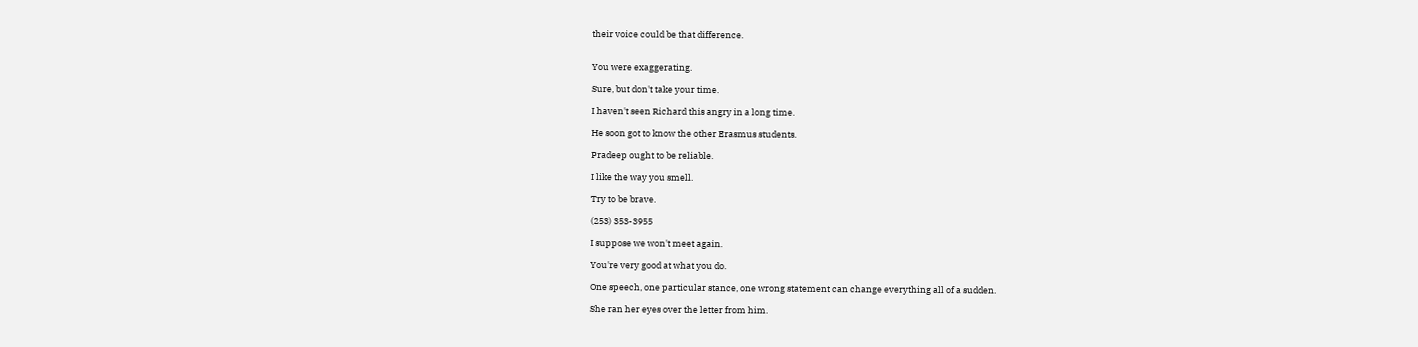their voice could be that difference.


You were exaggerating.

Sure, but don't take your time.

I haven't seen Richard this angry in a long time.

He soon got to know the other Erasmus students.

Pradeep ought to be reliable.

I like the way you smell.

Try to be brave.

(253) 353-3955

I suppose we won't meet again.

You're very good at what you do.

One speech, one particular stance, one wrong statement can change everything all of a sudden.

She ran her eyes over the letter from him.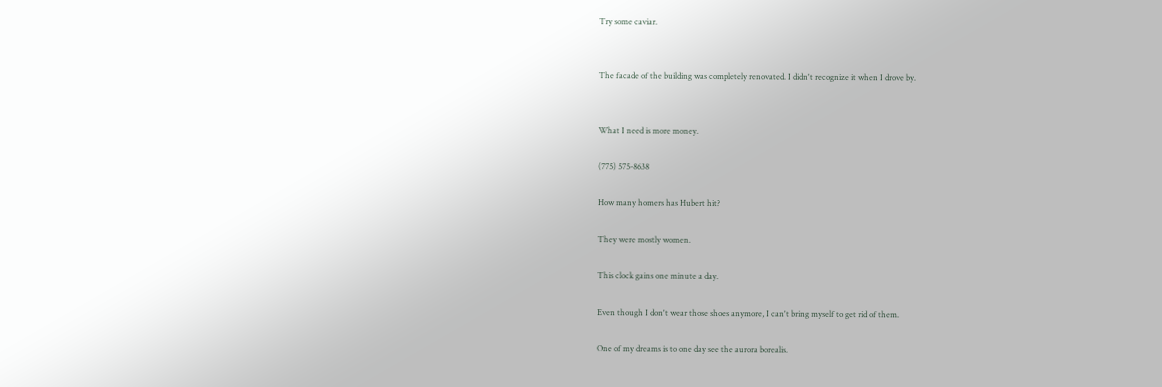Try some caviar.


The facade of the building was completely renovated. I didn't recognize it when I drove by.


What I need is more money.

(775) 575-8638

How many homers has Hubert hit?

They were mostly women.

This clock gains one minute a day.

Even though I don't wear those shoes anymore, I can't bring myself to get rid of them.

One of my dreams is to one day see the aurora borealis.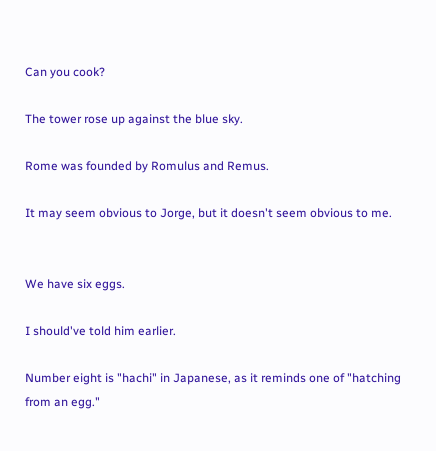Can you cook?

The tower rose up against the blue sky.

Rome was founded by Romulus and Remus.

It may seem obvious to Jorge, but it doesn't seem obvious to me.


We have six eggs.

I should've told him earlier.

Number eight is "hachi" in Japanese, as it reminds one of "hatching from an egg."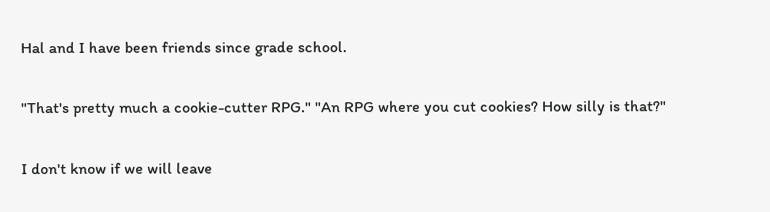Hal and I have been friends since grade school.

"That's pretty much a cookie-cutter RPG." "An RPG where you cut cookies? How silly is that?"

I don't know if we will leave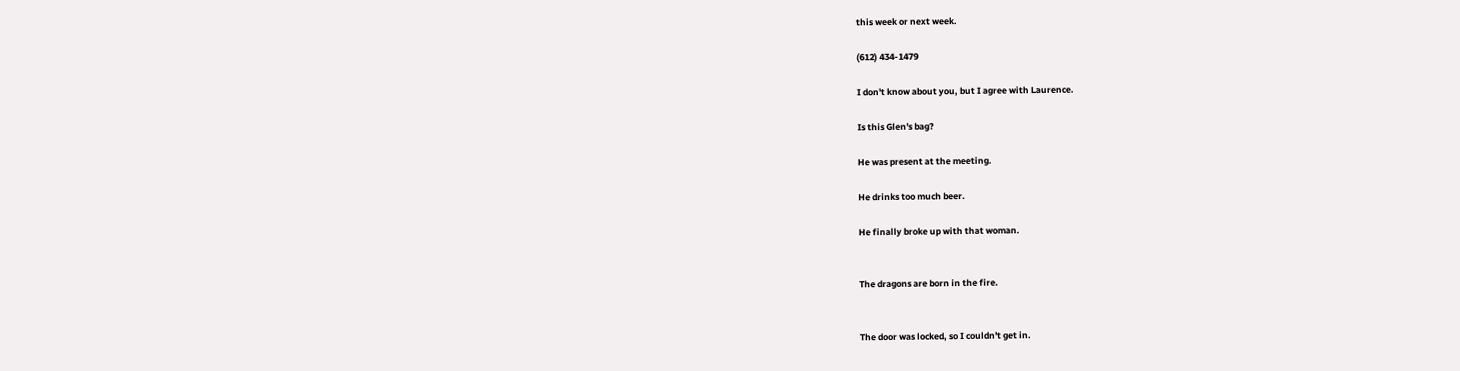this week or next week.

(612) 434-1479

I don't know about you, but I agree with Laurence.

Is this Glen's bag?

He was present at the meeting.

He drinks too much beer.

He finally broke up with that woman.


The dragons are born in the fire.


The door was locked, so I couldn't get in.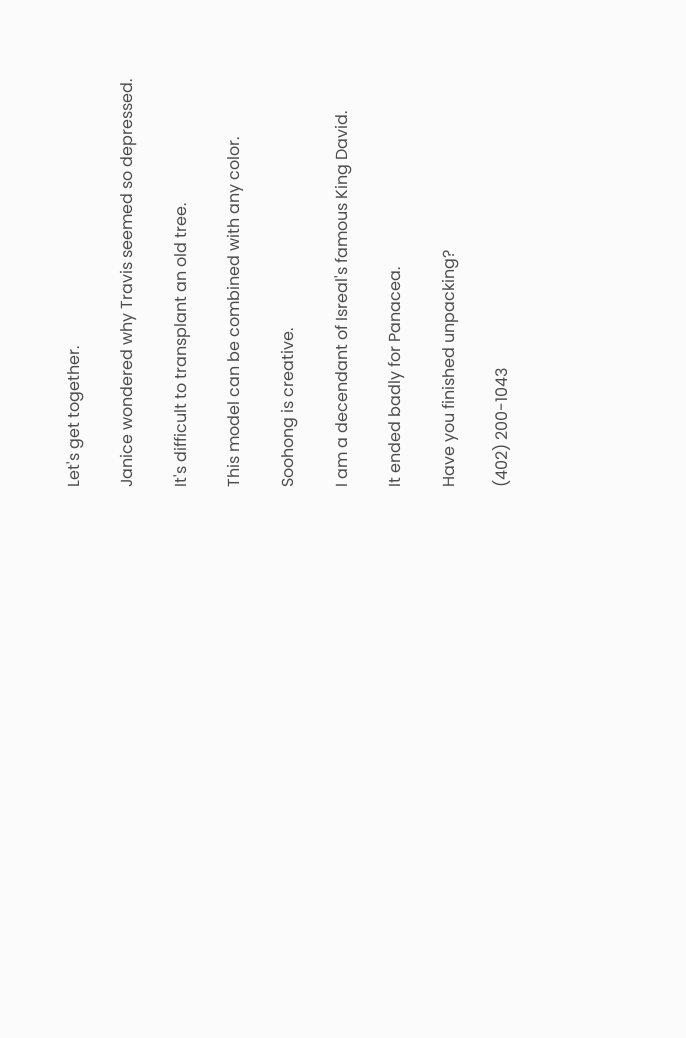Let's get together.

Janice wondered why Travis seemed so depressed.

It's difficult to transplant an old tree.

This model can be combined with any color.

Soohong is creative.

I am a decendant of Isreal's famous King David.

It ended badly for Panacea.

Have you finished unpacking?

(402) 200-1043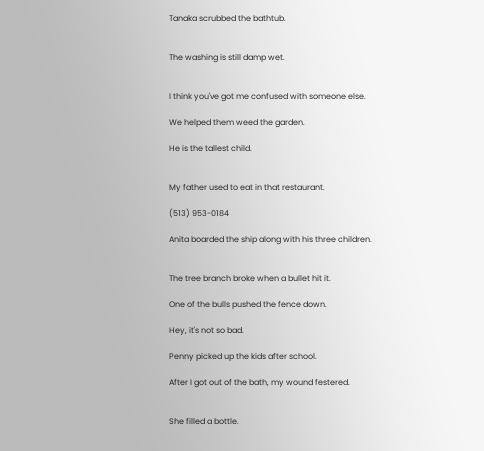Tanaka scrubbed the bathtub.


The washing is still damp wet.


I think you've got me confused with someone else.

We helped them weed the garden.

He is the tallest child.


My father used to eat in that restaurant.

(513) 953-0184

Anita boarded the ship along with his three children.


The tree branch broke when a bullet hit it.

One of the bulls pushed the fence down.

Hey, it's not so bad.

Penny picked up the kids after school.

After I got out of the bath, my wound festered.


She filled a bottle.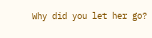Why did you let her go?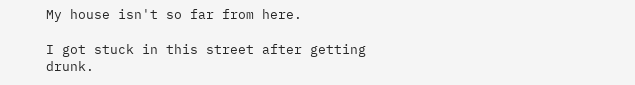My house isn't so far from here.

I got stuck in this street after getting drunk.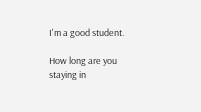I'm a good student.

How long are you staying in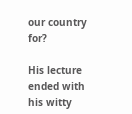our country for?

His lecture ended with his witty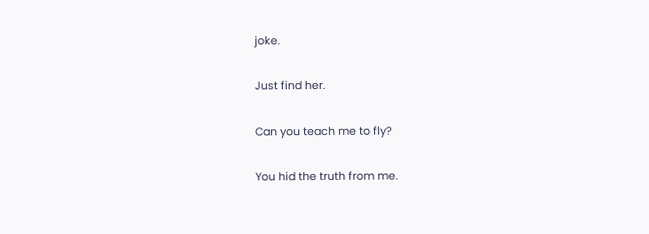joke.

Just find her.

Can you teach me to fly?

You hid the truth from me.